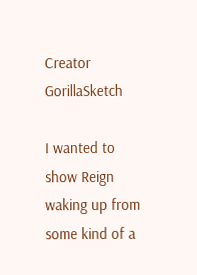Creator GorillaSketch

I wanted to show Reign waking up from some kind of a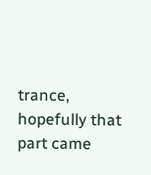trance, hopefully that part came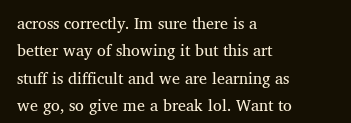across correctly. Im sure there is a better way of showing it but this art stuff is difficult and we are learning as we go, so give me a break lol. Want to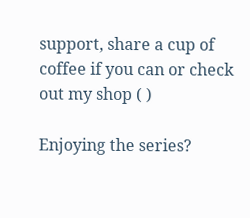support, share a cup of coffee if you can or check out my shop ( )

Enjoying the series?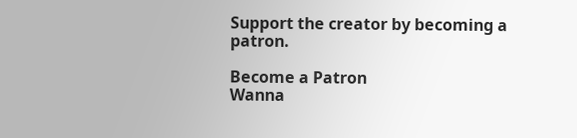Support the creator by becoming a patron.

Become a Patron
Wanna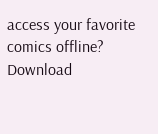access your favorite comics offline? Download